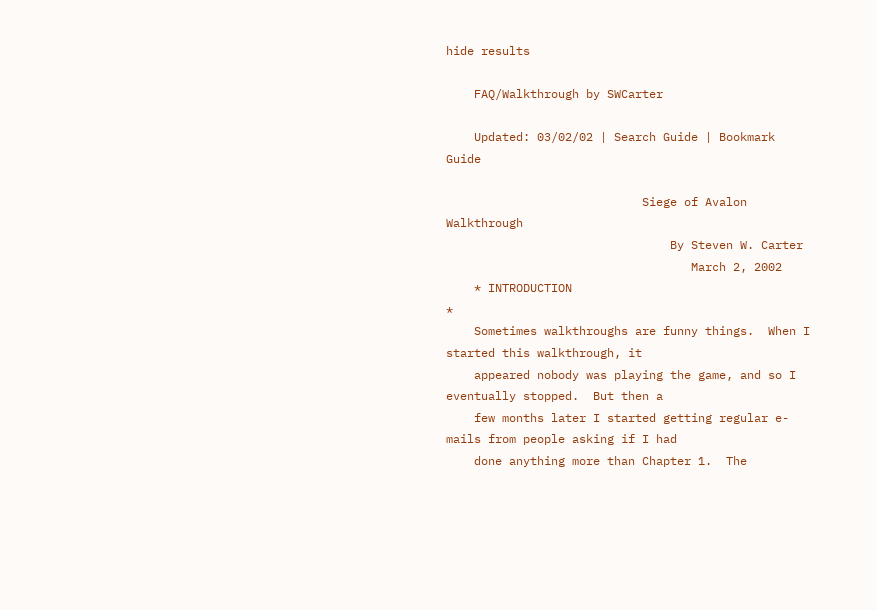hide results

    FAQ/Walkthrough by SWCarter

    Updated: 03/02/02 | Search Guide | Bookmark Guide

                            Siege of Avalon Walkthrough
                                By Steven W. Carter
                                   March 2, 2002
    * INTRODUCTION                                                              *
    Sometimes walkthroughs are funny things.  When I started this walkthrough, it
    appeared nobody was playing the game, and so I eventually stopped.  But then a
    few months later I started getting regular e-mails from people asking if I had
    done anything more than Chapter 1.  The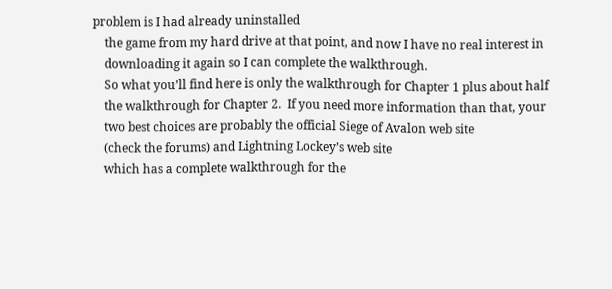problem is I had already uninstalled
    the game from my hard drive at that point, and now I have no real interest in
    downloading it again so I can complete the walkthrough.
    So what you’ll find here is only the walkthrough for Chapter 1 plus about half
    the walkthrough for Chapter 2.  If you need more information than that, your
    two best choices are probably the official Siege of Avalon web site
    (check the forums) and Lightning Lockey’s web site
    which has a complete walkthrough for the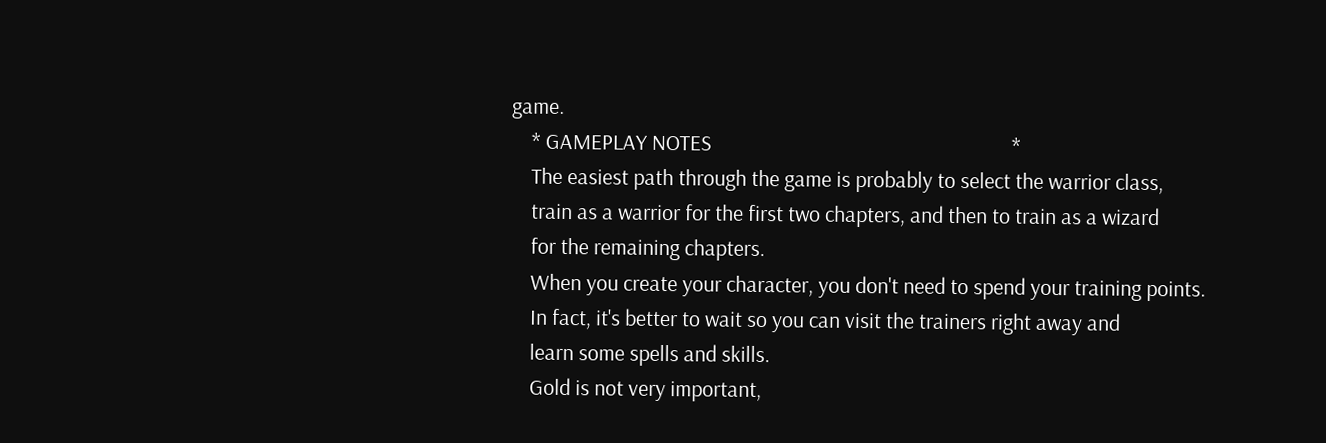game.
    * GAMEPLAY NOTES                                                            *
    The easiest path through the game is probably to select the warrior class,
    train as a warrior for the first two chapters, and then to train as a wizard
    for the remaining chapters.
    When you create your character, you don't need to spend your training points.
    In fact, it's better to wait so you can visit the trainers right away and
    learn some spells and skills.
    Gold is not very important,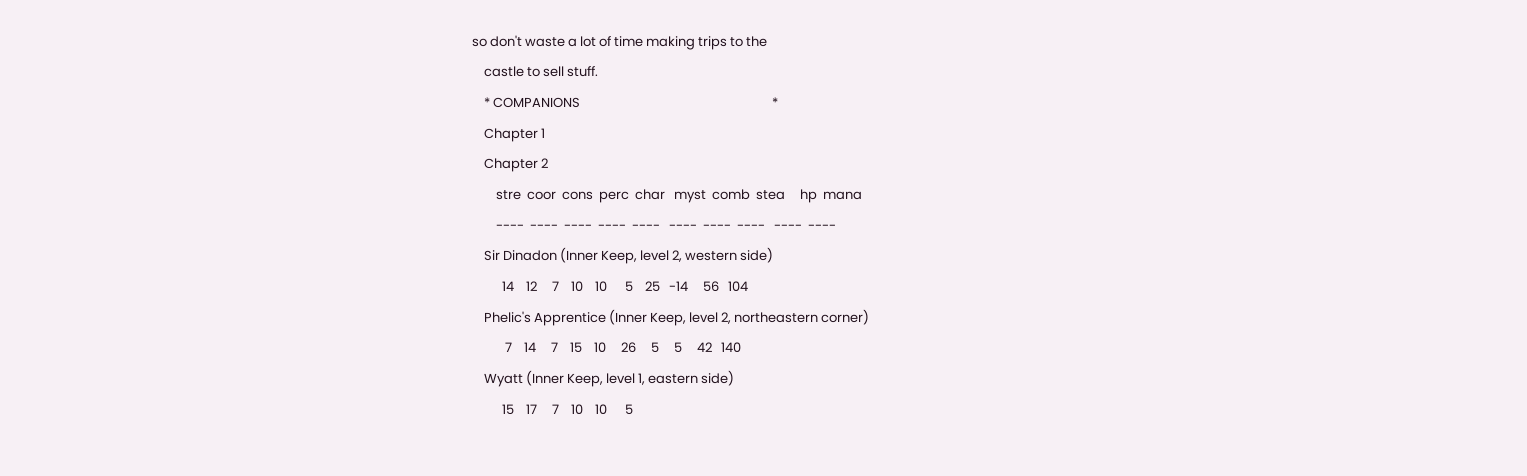so don't waste a lot of time making trips to the
    castle to sell stuff.
    * COMPANIONS                                                                *
    Chapter 1
    Chapter 2
        stre  coor  cons  perc  char   myst  comb  stea     hp  mana
        ----  ----  ----  ----  ----   ----  ----  ----   ----  ----
    Sir Dinadon (Inner Keep, level 2, western side)
          14    12     7    10    10      5    25   -14     56   104
    Phelic's Apprentice (Inner Keep, level 2, northeastern corner)
           7    14     7    15    10     26     5     5     42   140
    Wyatt (Inner Keep, level 1, eastern side)
          15    17     7    10    10      5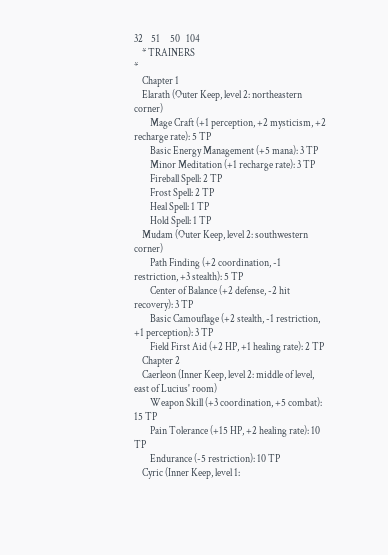32    51     50   104
    * TRAINERS                                                                  *
    Chapter 1
    Elarath (Outer Keep, level 2: northeastern corner)
        Mage Craft (+1 perception, +2 mysticism, +2 recharge rate): 5 TP
        Basic Energy Management (+5 mana): 3 TP
        Minor Meditation (+1 recharge rate): 3 TP
        Fireball Spell: 2 TP
        Frost Spell: 2 TP
        Heal Spell: 1 TP
        Hold Spell: 1 TP
    Mudam (Outer Keep, level 2: southwestern corner)
        Path Finding (+2 coordination, -1 restriction, +3 stealth): 5 TP
        Center of Balance (+2 defense, -2 hit recovery): 3 TP
        Basic Camouflage (+2 stealth, -1 restriction, +1 perception): 3 TP
        Field First Aid (+2 HP, +1 healing rate): 2 TP
    Chapter 2
    Caerleon (Inner Keep, level 2: middle of level, east of Lucius' room)
        Weapon Skill (+3 coordination, +5 combat): 15 TP
        Pain Tolerance (+15 HP, +2 healing rate): 10 TP
        Endurance (-5 restriction): 10 TP
    Cyric (Inner Keep, level 1: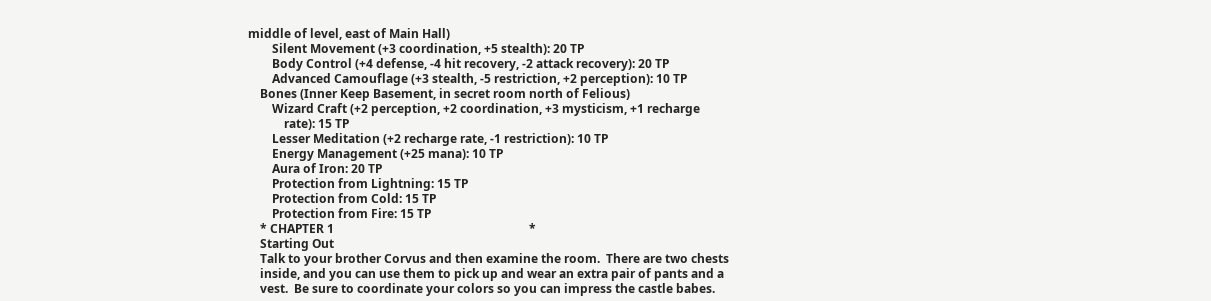middle of level, east of Main Hall)
        Silent Movement (+3 coordination, +5 stealth): 20 TP
        Body Control (+4 defense, -4 hit recovery, -2 attack recovery): 20 TP
        Advanced Camouflage (+3 stealth, -5 restriction, +2 perception): 10 TP
    Bones (Inner Keep Basement, in secret room north of Felious)
        Wizard Craft (+2 perception, +2 coordination, +3 mysticism, +1 recharge
            rate): 15 TP
        Lesser Meditation (+2 recharge rate, -1 restriction): 10 TP
        Energy Management (+25 mana): 10 TP
        Aura of Iron: 20 TP
        Protection from Lightning: 15 TP
        Protection from Cold: 15 TP
        Protection from Fire: 15 TP
    * CHAPTER 1                                                                 *
    Starting Out
    Talk to your brother Corvus and then examine the room.  There are two chests
    inside, and you can use them to pick up and wear an extra pair of pants and a
    vest.  Be sure to coordinate your colors so you can impress the castle babes.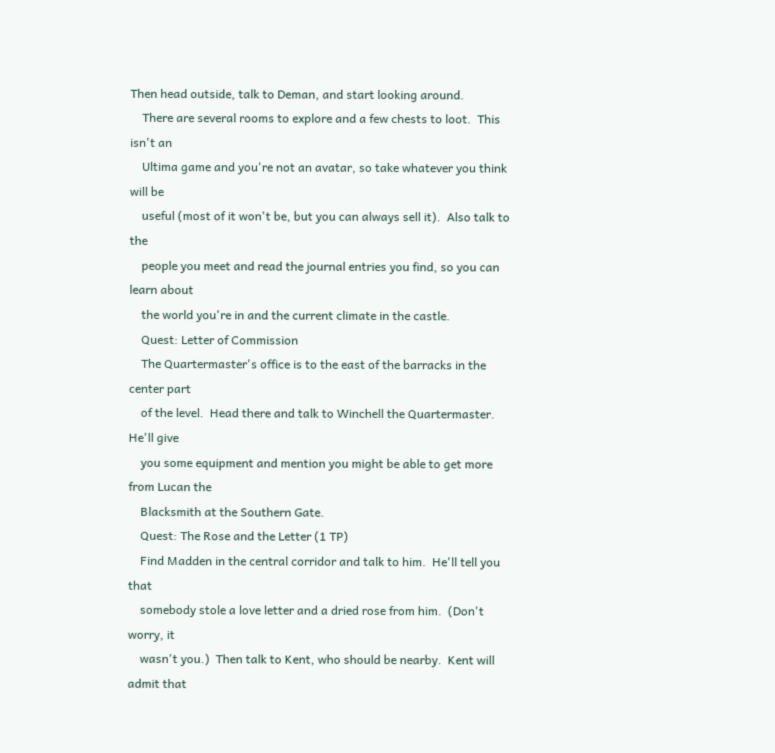Then head outside, talk to Deman, and start looking around.
    There are several rooms to explore and a few chests to loot.  This isn't an
    Ultima game and you're not an avatar, so take whatever you think will be
    useful (most of it won't be, but you can always sell it).  Also talk to the
    people you meet and read the journal entries you find, so you can learn about
    the world you're in and the current climate in the castle.
    Quest: Letter of Commission
    The Quartermaster's office is to the east of the barracks in the center part
    of the level.  Head there and talk to Winchell the Quartermaster.  He'll give
    you some equipment and mention you might be able to get more from Lucan the
    Blacksmith at the Southern Gate.
    Quest: The Rose and the Letter (1 TP)
    Find Madden in the central corridor and talk to him.  He'll tell you that
    somebody stole a love letter and a dried rose from him.  (Don't worry, it
    wasn't you.)  Then talk to Kent, who should be nearby.  Kent will admit that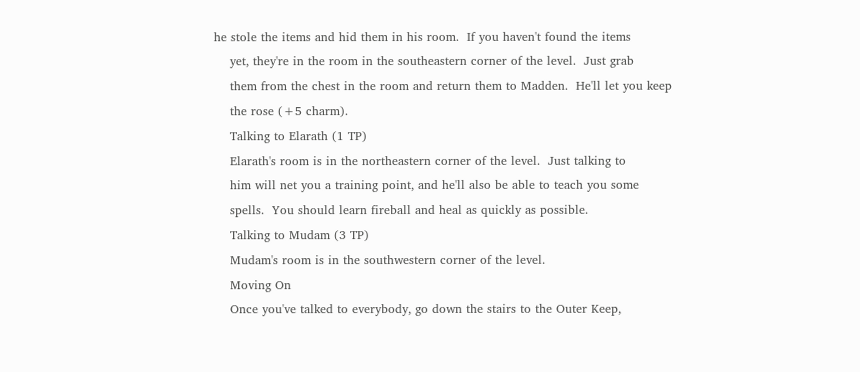he stole the items and hid them in his room.  If you haven't found the items
    yet, they're in the room in the southeastern corner of the level.  Just grab
    them from the chest in the room and return them to Madden.  He'll let you keep
    the rose (+5 charm).
    Talking to Elarath (1 TP)
    Elarath's room is in the northeastern corner of the level.  Just talking to
    him will net you a training point, and he'll also be able to teach you some
    spells.  You should learn fireball and heal as quickly as possible.
    Talking to Mudam (3 TP)
    Mudam's room is in the southwestern corner of the level.
    Moving On
    Once you've talked to everybody, go down the stairs to the Outer Keep,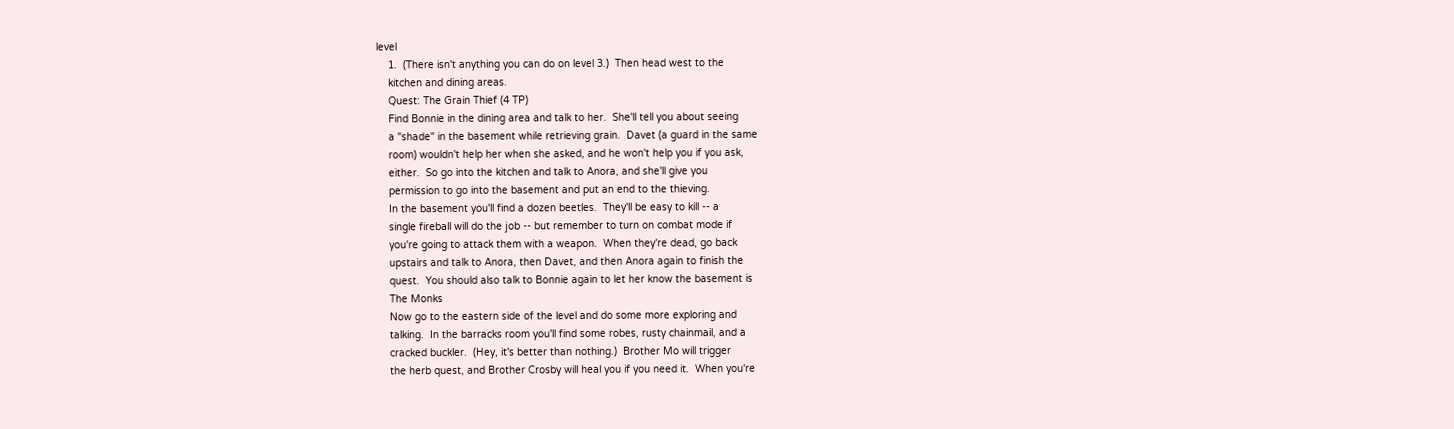level
    1.  (There isn't anything you can do on level 3.)  Then head west to the
    kitchen and dining areas.
    Quest: The Grain Thief (4 TP)
    Find Bonnie in the dining area and talk to her.  She'll tell you about seeing
    a "shade" in the basement while retrieving grain.  Davet (a guard in the same
    room) wouldn't help her when she asked, and he won't help you if you ask,
    either.  So go into the kitchen and talk to Anora, and she'll give you
    permission to go into the basement and put an end to the thieving.
    In the basement you'll find a dozen beetles.  They'll be easy to kill -- a
    single fireball will do the job -- but remember to turn on combat mode if
    you're going to attack them with a weapon.  When they're dead, go back
    upstairs and talk to Anora, then Davet, and then Anora again to finish the
    quest.  You should also talk to Bonnie again to let her know the basement is
    The Monks
    Now go to the eastern side of the level and do some more exploring and
    talking.  In the barracks room you'll find some robes, rusty chainmail, and a
    cracked buckler.  (Hey, it's better than nothing.)  Brother Mo will trigger
    the herb quest, and Brother Crosby will heal you if you need it.  When you're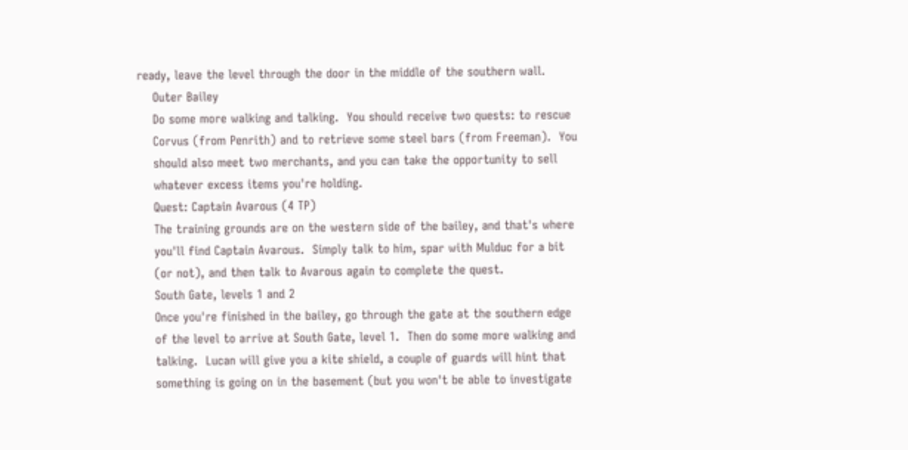ready, leave the level through the door in the middle of the southern wall.
    Outer Bailey
    Do some more walking and talking.  You should receive two quests: to rescue
    Corvus (from Penrith) and to retrieve some steel bars (from Freeman).  You
    should also meet two merchants, and you can take the opportunity to sell
    whatever excess items you're holding.
    Quest: Captain Avarous (4 TP)
    The training grounds are on the western side of the bailey, and that's where
    you'll find Captain Avarous.  Simply talk to him, spar with Mulduc for a bit
    (or not), and then talk to Avarous again to complete the quest.
    South Gate, levels 1 and 2
    Once you're finished in the bailey, go through the gate at the southern edge
    of the level to arrive at South Gate, level 1.  Then do some more walking and
    talking.  Lucan will give you a kite shield, a couple of guards will hint that
    something is going on in the basement (but you won't be able to investigate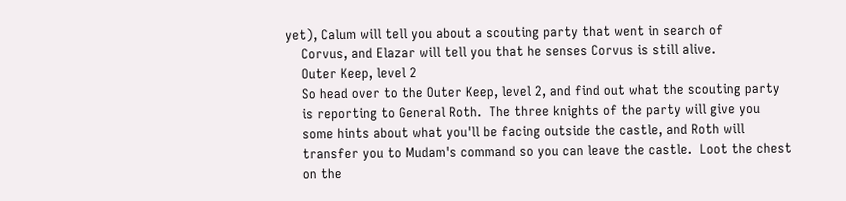yet), Calum will tell you about a scouting party that went in search of
    Corvus, and Elazar will tell you that he senses Corvus is still alive.
    Outer Keep, level 2
    So head over to the Outer Keep, level 2, and find out what the scouting party
    is reporting to General Roth.  The three knights of the party will give you
    some hints about what you'll be facing outside the castle, and Roth will
    transfer you to Mudam's command so you can leave the castle.  Loot the chest
    on the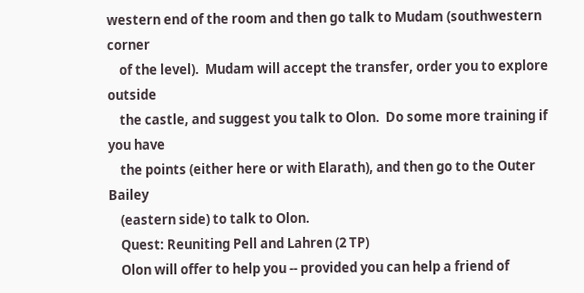western end of the room and then go talk to Mudam (southwestern corner
    of the level).  Mudam will accept the transfer, order you to explore outside
    the castle, and suggest you talk to Olon.  Do some more training if you have
    the points (either here or with Elarath), and then go to the Outer Bailey
    (eastern side) to talk to Olon.
    Quest: Reuniting Pell and Lahren (2 TP)
    Olon will offer to help you -- provided you can help a friend of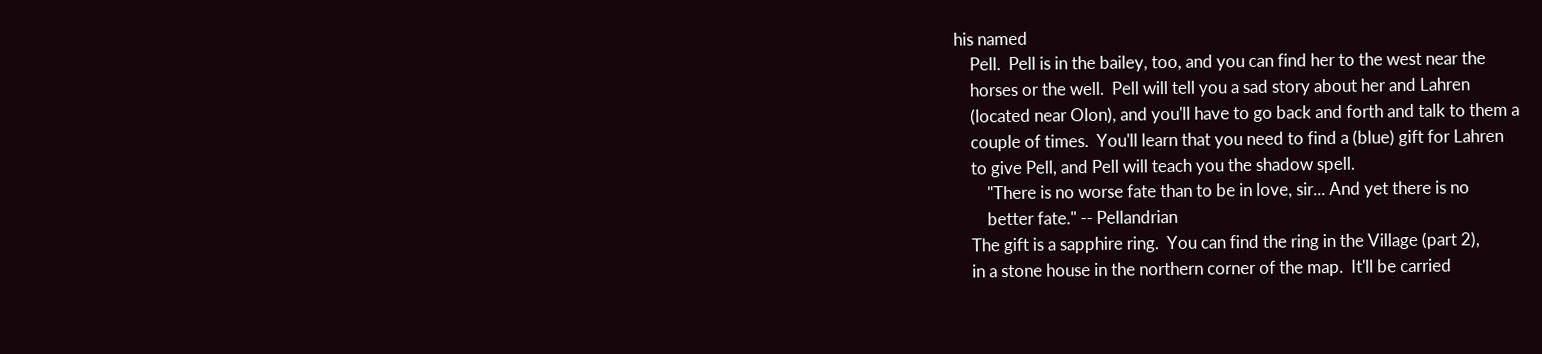his named
    Pell.  Pell is in the bailey, too, and you can find her to the west near the
    horses or the well.  Pell will tell you a sad story about her and Lahren
    (located near Olon), and you'll have to go back and forth and talk to them a
    couple of times.  You'll learn that you need to find a (blue) gift for Lahren
    to give Pell, and Pell will teach you the shadow spell.
        "There is no worse fate than to be in love, sir... And yet there is no
        better fate." -- Pellandrian
    The gift is a sapphire ring.  You can find the ring in the Village (part 2),
    in a stone house in the northern corner of the map.  It'll be carried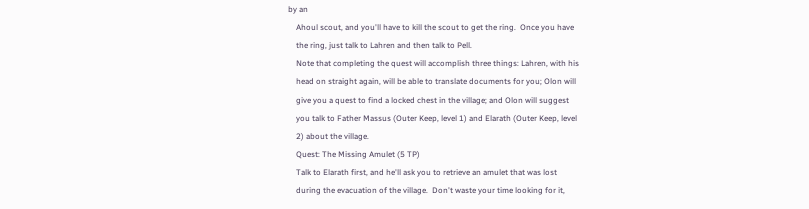by an
    Ahoul scout, and you'll have to kill the scout to get the ring.  Once you have
    the ring, just talk to Lahren and then talk to Pell.
    Note that completing the quest will accomplish three things: Lahren, with his
    head on straight again, will be able to translate documents for you; Olon will
    give you a quest to find a locked chest in the village; and Olon will suggest
    you talk to Father Massus (Outer Keep, level 1) and Elarath (Outer Keep, level
    2) about the village.
    Quest: The Missing Amulet (5 TP)
    Talk to Elarath first, and he'll ask you to retrieve an amulet that was lost
    during the evacuation of the village.  Don't waste your time looking for it,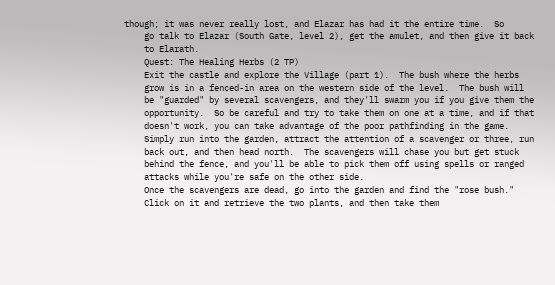though; it was never really lost, and Elazar has had it the entire time.  So
    go talk to Elazar (South Gate, level 2), get the amulet, and then give it back
    to Elarath.
    Quest: The Healing Herbs (2 TP)
    Exit the castle and explore the Village (part 1).  The bush where the herbs
    grow is in a fenced-in area on the western side of the level.  The bush will
    be "guarded" by several scavengers, and they'll swarm you if you give them the
    opportunity.  So be careful and try to take them on one at a time, and if that
    doesn't work, you can take advantage of the poor pathfinding in the game.
    Simply run into the garden, attract the attention of a scavenger or three, run
    back out, and then head north.  The scavengers will chase you but get stuck
    behind the fence, and you'll be able to pick them off using spells or ranged
    attacks while you're safe on the other side.
    Once the scavengers are dead, go into the garden and find the "rose bush."
    Click on it and retrieve the two plants, and then take them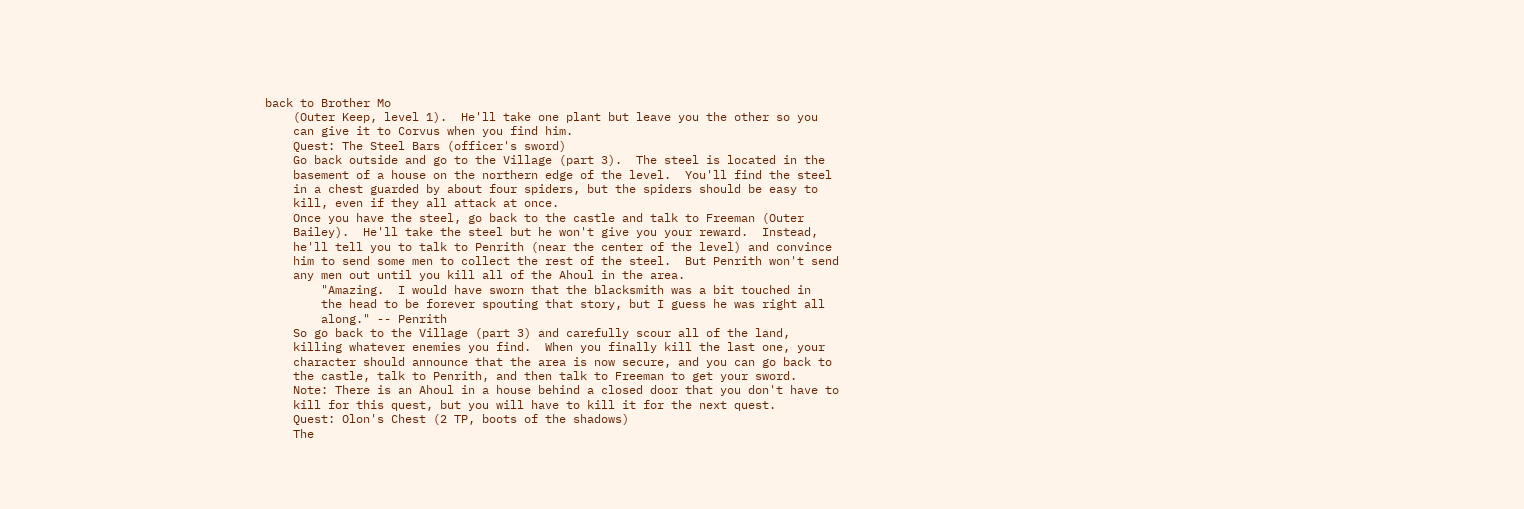back to Brother Mo
    (Outer Keep, level 1).  He'll take one plant but leave you the other so you
    can give it to Corvus when you find him.
    Quest: The Steel Bars (officer's sword)
    Go back outside and go to the Village (part 3).  The steel is located in the
    basement of a house on the northern edge of the level.  You'll find the steel
    in a chest guarded by about four spiders, but the spiders should be easy to
    kill, even if they all attack at once.
    Once you have the steel, go back to the castle and talk to Freeman (Outer
    Bailey).  He'll take the steel but he won't give you your reward.  Instead,
    he'll tell you to talk to Penrith (near the center of the level) and convince
    him to send some men to collect the rest of the steel.  But Penrith won't send
    any men out until you kill all of the Ahoul in the area.
        "Amazing.  I would have sworn that the blacksmith was a bit touched in
        the head to be forever spouting that story, but I guess he was right all
        along." -- Penrith
    So go back to the Village (part 3) and carefully scour all of the land,
    killing whatever enemies you find.  When you finally kill the last one, your
    character should announce that the area is now secure, and you can go back to
    the castle, talk to Penrith, and then talk to Freeman to get your sword.
    Note: There is an Ahoul in a house behind a closed door that you don't have to
    kill for this quest, but you will have to kill it for the next quest.
    Quest: Olon's Chest (2 TP, boots of the shadows)
    The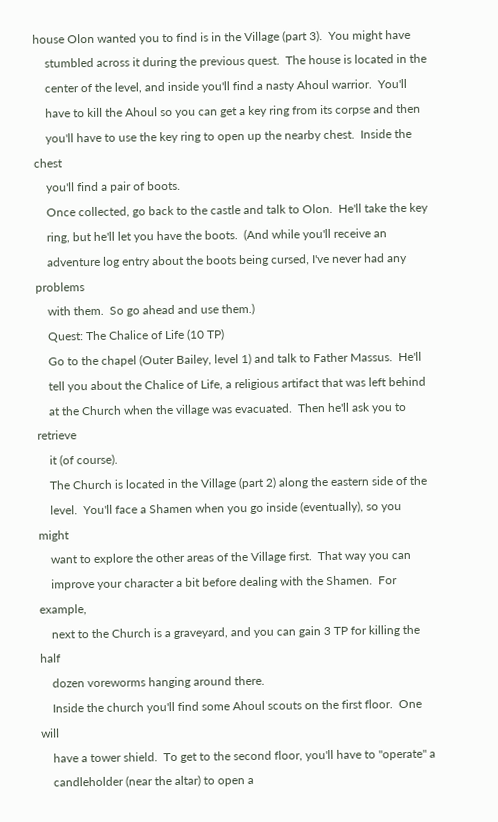house Olon wanted you to find is in the Village (part 3).  You might have
    stumbled across it during the previous quest.  The house is located in the
    center of the level, and inside you'll find a nasty Ahoul warrior.  You'll
    have to kill the Ahoul so you can get a key ring from its corpse and then
    you'll have to use the key ring to open up the nearby chest.  Inside the chest
    you'll find a pair of boots.
    Once collected, go back to the castle and talk to Olon.  He'll take the key
    ring, but he'll let you have the boots.  (And while you'll receive an
    adventure log entry about the boots being cursed, I've never had any problems
    with them.  So go ahead and use them.)
    Quest: The Chalice of Life (10 TP)
    Go to the chapel (Outer Bailey, level 1) and talk to Father Massus.  He'll
    tell you about the Chalice of Life, a religious artifact that was left behind
    at the Church when the village was evacuated.  Then he'll ask you to retrieve
    it (of course).
    The Church is located in the Village (part 2) along the eastern side of the
    level.  You'll face a Shamen when you go inside (eventually), so you might
    want to explore the other areas of the Village first.  That way you can
    improve your character a bit before dealing with the Shamen.  For example,
    next to the Church is a graveyard, and you can gain 3 TP for killing the half
    dozen voreworms hanging around there.
    Inside the church you'll find some Ahoul scouts on the first floor.  One will
    have a tower shield.  To get to the second floor, you'll have to "operate" a
    candleholder (near the altar) to open a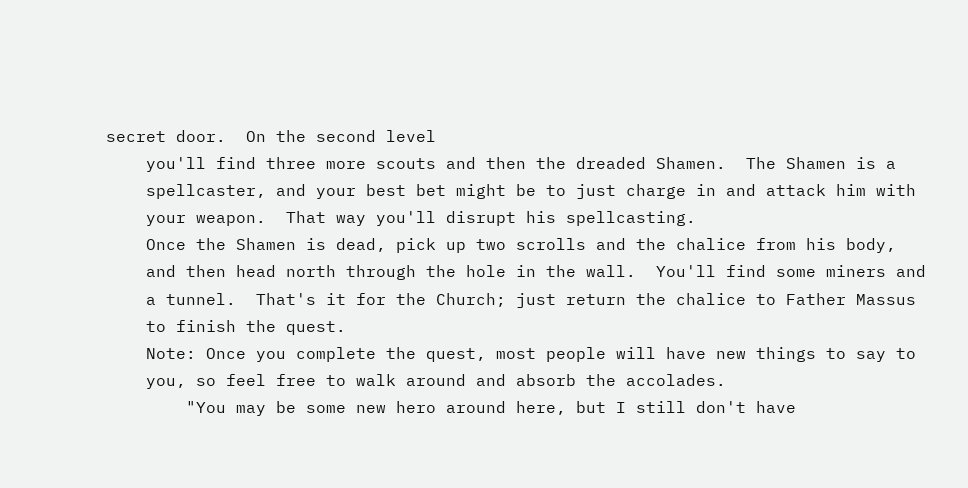secret door.  On the second level
    you'll find three more scouts and then the dreaded Shamen.  The Shamen is a
    spellcaster, and your best bet might be to just charge in and attack him with
    your weapon.  That way you'll disrupt his spellcasting.
    Once the Shamen is dead, pick up two scrolls and the chalice from his body,
    and then head north through the hole in the wall.  You'll find some miners and
    a tunnel.  That's it for the Church; just return the chalice to Father Massus
    to finish the quest.
    Note: Once you complete the quest, most people will have new things to say to
    you, so feel free to walk around and absorb the accolades.
        "You may be some new hero around here, but I still don't have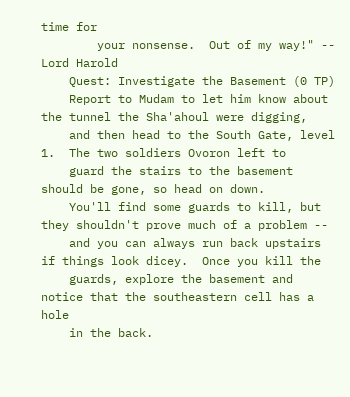time for
        your nonsense.  Out of my way!" -- Lord Harold
    Quest: Investigate the Basement (0 TP)
    Report to Mudam to let him know about the tunnel the Sha'ahoul were digging,
    and then head to the South Gate, level 1.  The two soldiers Ovoron left to
    guard the stairs to the basement should be gone, so head on down.
    You'll find some guards to kill, but they shouldn't prove much of a problem --
    and you can always run back upstairs if things look dicey.  Once you kill the
    guards, explore the basement and notice that the southeastern cell has a hole
    in the back.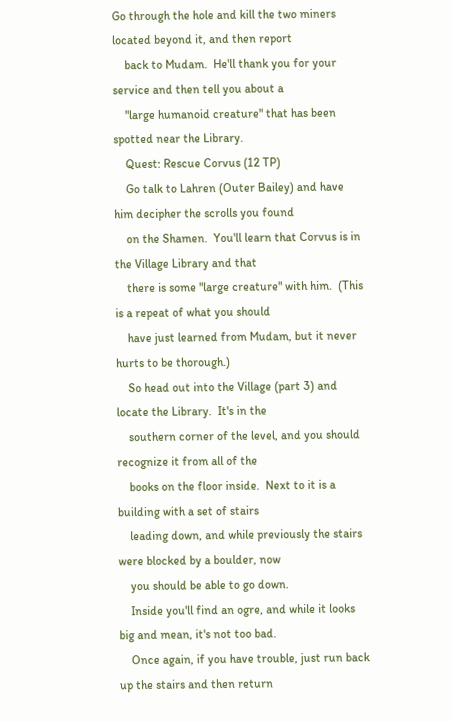Go through the hole and kill the two miners located beyond it, and then report
    back to Mudam.  He'll thank you for your service and then tell you about a
    "large humanoid creature" that has been spotted near the Library.
    Quest: Rescue Corvus (12 TP)
    Go talk to Lahren (Outer Bailey) and have him decipher the scrolls you found
    on the Shamen.  You'll learn that Corvus is in the Village Library and that
    there is some "large creature" with him.  (This is a repeat of what you should
    have just learned from Mudam, but it never hurts to be thorough.)
    So head out into the Village (part 3) and locate the Library.  It's in the
    southern corner of the level, and you should recognize it from all of the
    books on the floor inside.  Next to it is a building with a set of stairs
    leading down, and while previously the stairs were blocked by a boulder, now
    you should be able to go down.
    Inside you'll find an ogre, and while it looks big and mean, it's not too bad.
    Once again, if you have trouble, just run back up the stairs and then return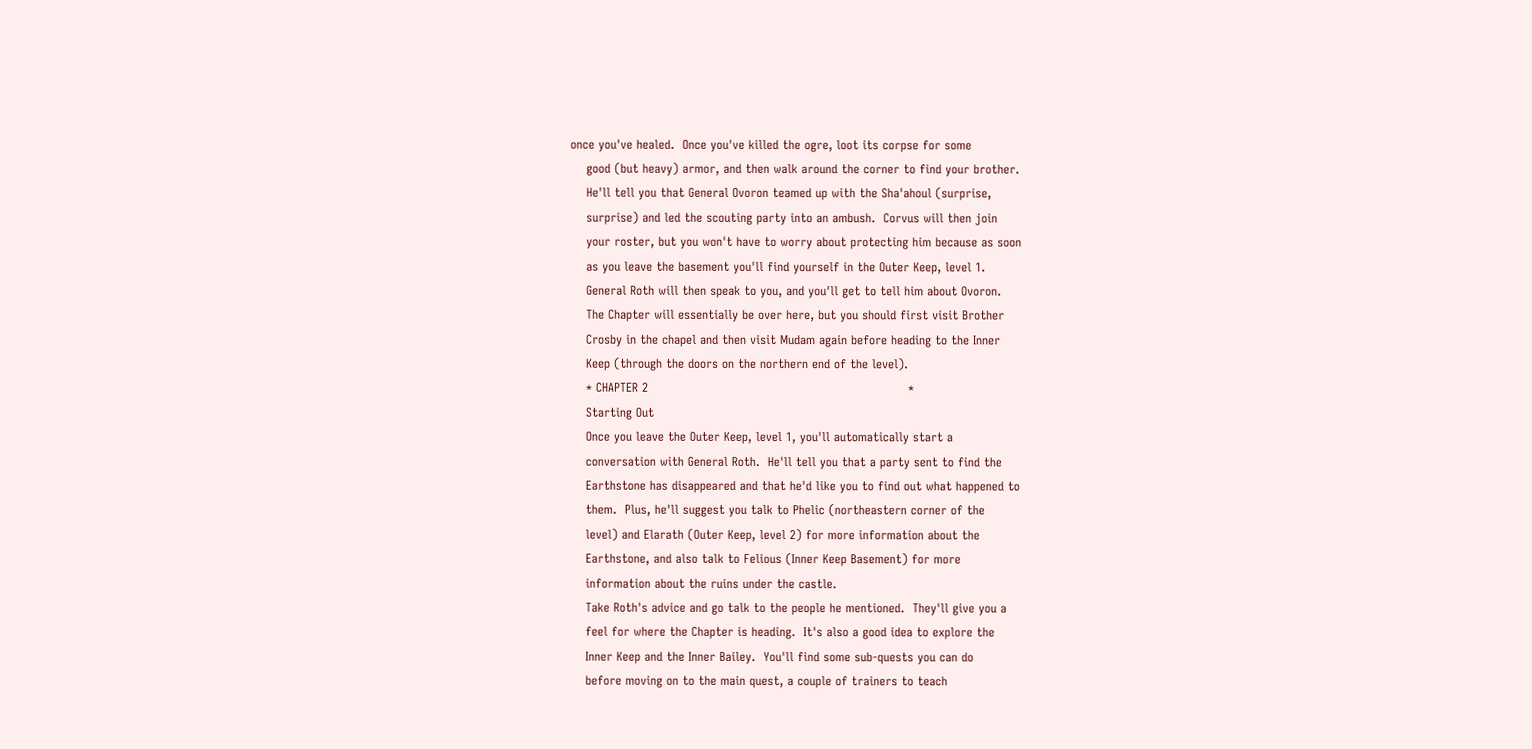once you've healed.  Once you've killed the ogre, loot its corpse for some
    good (but heavy) armor, and then walk around the corner to find your brother.
    He'll tell you that General Ovoron teamed up with the Sha'ahoul (surprise,
    surprise) and led the scouting party into an ambush.  Corvus will then join
    your roster, but you won't have to worry about protecting him because as soon
    as you leave the basement you'll find yourself in the Outer Keep, level 1.
    General Roth will then speak to you, and you'll get to tell him about Ovoron.
    The Chapter will essentially be over here, but you should first visit Brother
    Crosby in the chapel and then visit Mudam again before heading to the Inner
    Keep (through the doors on the northern end of the level).
    * CHAPTER 2                                                                 *
    Starting Out
    Once you leave the Outer Keep, level 1, you'll automatically start a
    conversation with General Roth.  He'll tell you that a party sent to find the
    Earthstone has disappeared and that he'd like you to find out what happened to
    them.  Plus, he'll suggest you talk to Phelic (northeastern corner of the
    level) and Elarath (Outer Keep, level 2) for more information about the
    Earthstone, and also talk to Felious (Inner Keep Basement) for more
    information about the ruins under the castle.
    Take Roth's advice and go talk to the people he mentioned.  They'll give you a
    feel for where the Chapter is heading.  It's also a good idea to explore the
    Inner Keep and the Inner Bailey.  You'll find some sub-quests you can do
    before moving on to the main quest, a couple of trainers to teach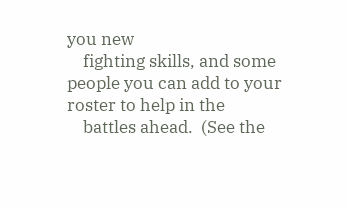you new
    fighting skills, and some people you can add to your roster to help in the
    battles ahead.  (See the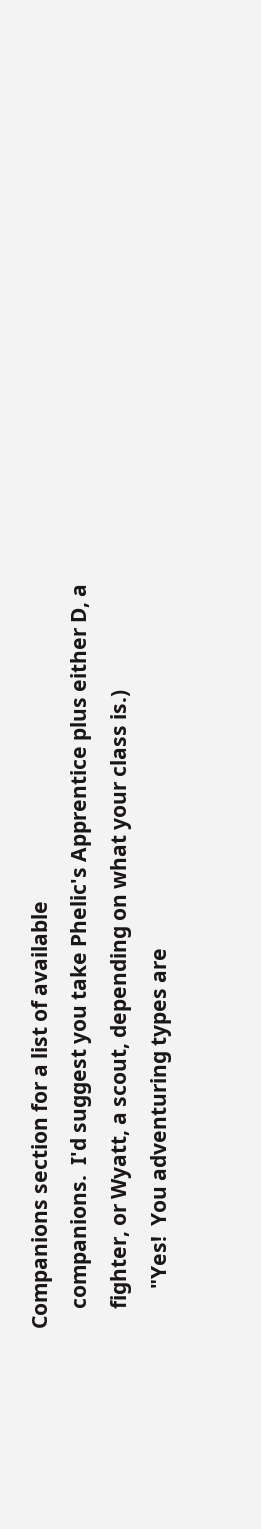Companions section for a list of available
    companions.  I'd suggest you take Phelic's Apprentice plus either D, a
    fighter, or Wyatt, a scout, depending on what your class is.)
        "Yes!  You adventuring types are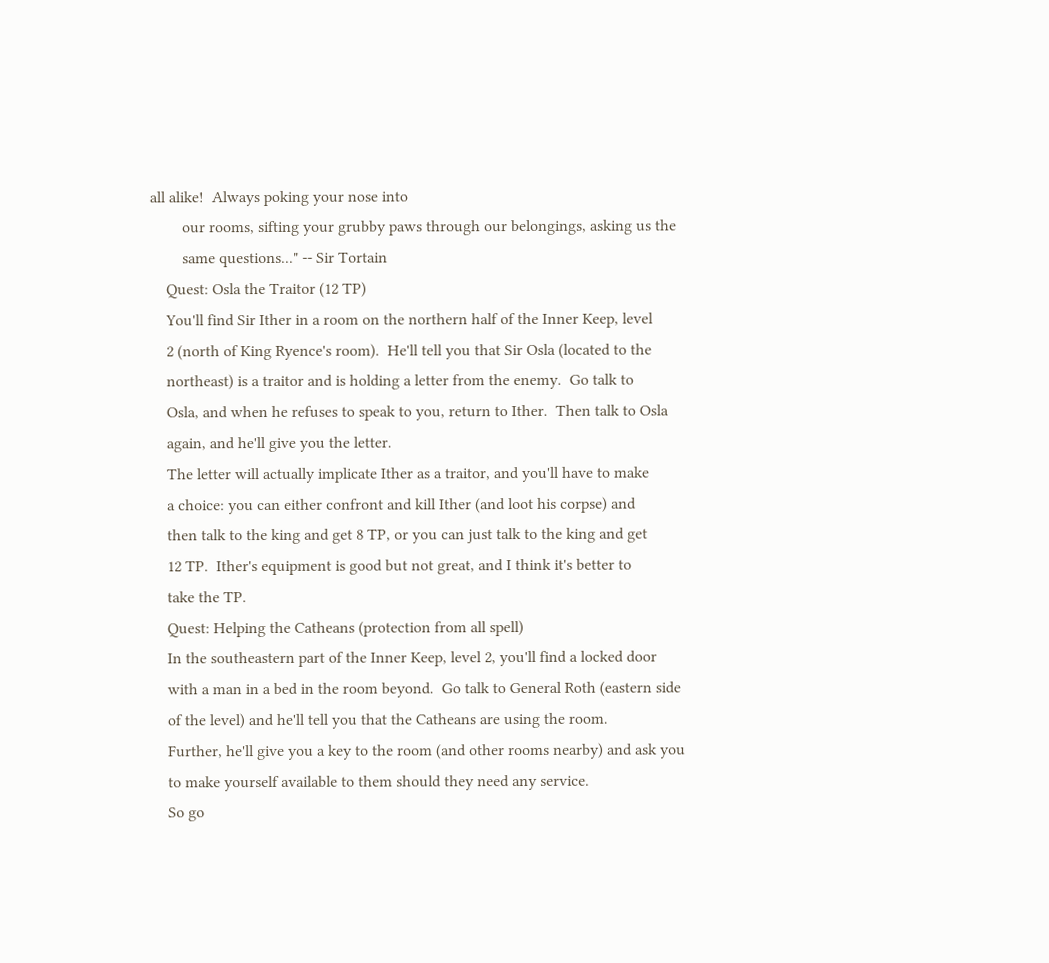all alike!  Always poking your nose into
        our rooms, sifting your grubby paws through our belongings, asking us the
        same questions..." -- Sir Tortain
    Quest: Osla the Traitor (12 TP)
    You'll find Sir Ither in a room on the northern half of the Inner Keep, level
    2 (north of King Ryence's room).  He'll tell you that Sir Osla (located to the
    northeast) is a traitor and is holding a letter from the enemy.  Go talk to
    Osla, and when he refuses to speak to you, return to Ither.  Then talk to Osla
    again, and he'll give you the letter.
    The letter will actually implicate Ither as a traitor, and you'll have to make
    a choice: you can either confront and kill Ither (and loot his corpse) and
    then talk to the king and get 8 TP, or you can just talk to the king and get
    12 TP.  Ither's equipment is good but not great, and I think it's better to
    take the TP.
    Quest: Helping the Catheans (protection from all spell)
    In the southeastern part of the Inner Keep, level 2, you'll find a locked door
    with a man in a bed in the room beyond.  Go talk to General Roth (eastern side
    of the level) and he'll tell you that the Catheans are using the room.
    Further, he'll give you a key to the room (and other rooms nearby) and ask you
    to make yourself available to them should they need any service.
    So go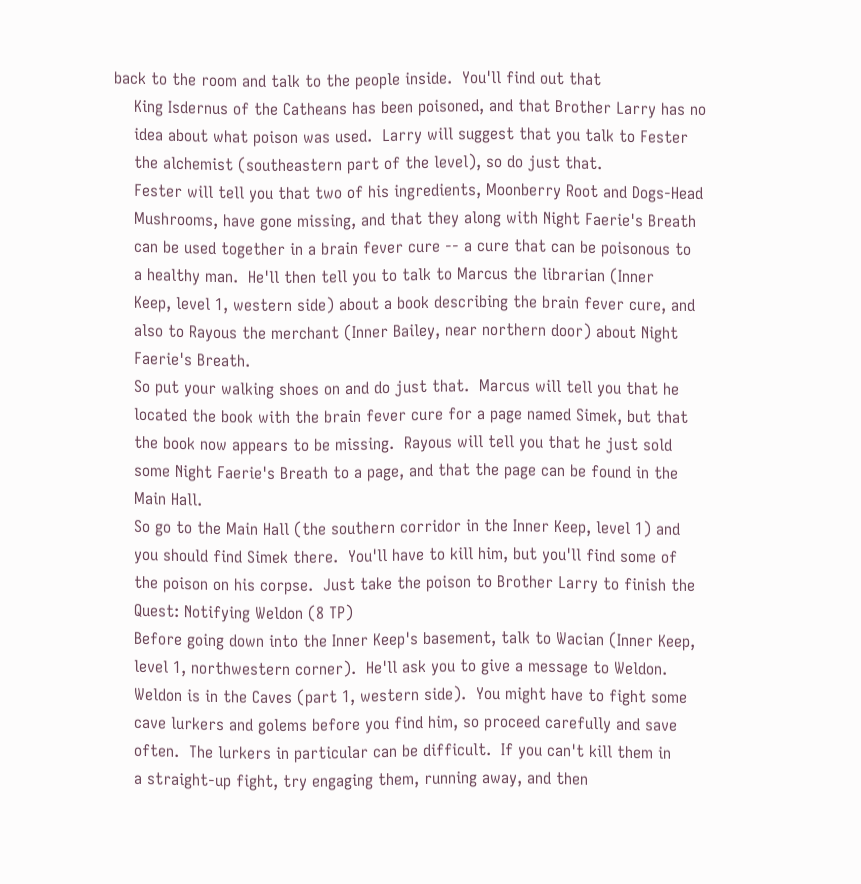back to the room and talk to the people inside.  You'll find out that
    King Isdernus of the Catheans has been poisoned, and that Brother Larry has no
    idea about what poison was used.  Larry will suggest that you talk to Fester
    the alchemist (southeastern part of the level), so do just that.
    Fester will tell you that two of his ingredients, Moonberry Root and Dogs-Head
    Mushrooms, have gone missing, and that they along with Night Faerie's Breath
    can be used together in a brain fever cure -- a cure that can be poisonous to
    a healthy man.  He'll then tell you to talk to Marcus the librarian (Inner
    Keep, level 1, western side) about a book describing the brain fever cure, and
    also to Rayous the merchant (Inner Bailey, near northern door) about Night
    Faerie's Breath.
    So put your walking shoes on and do just that.  Marcus will tell you that he
    located the book with the brain fever cure for a page named Simek, but that
    the book now appears to be missing.  Rayous will tell you that he just sold
    some Night Faerie's Breath to a page, and that the page can be found in the
    Main Hall.
    So go to the Main Hall (the southern corridor in the Inner Keep, level 1) and
    you should find Simek there.  You'll have to kill him, but you'll find some of
    the poison on his corpse.  Just take the poison to Brother Larry to finish the
    Quest: Notifying Weldon (8 TP)
    Before going down into the Inner Keep's basement, talk to Wacian (Inner Keep,
    level 1, northwestern corner).  He'll ask you to give a message to Weldon.
    Weldon is in the Caves (part 1, western side).  You might have to fight some
    cave lurkers and golems before you find him, so proceed carefully and save
    often.  The lurkers in particular can be difficult.  If you can't kill them in
    a straight-up fight, try engaging them, running away, and then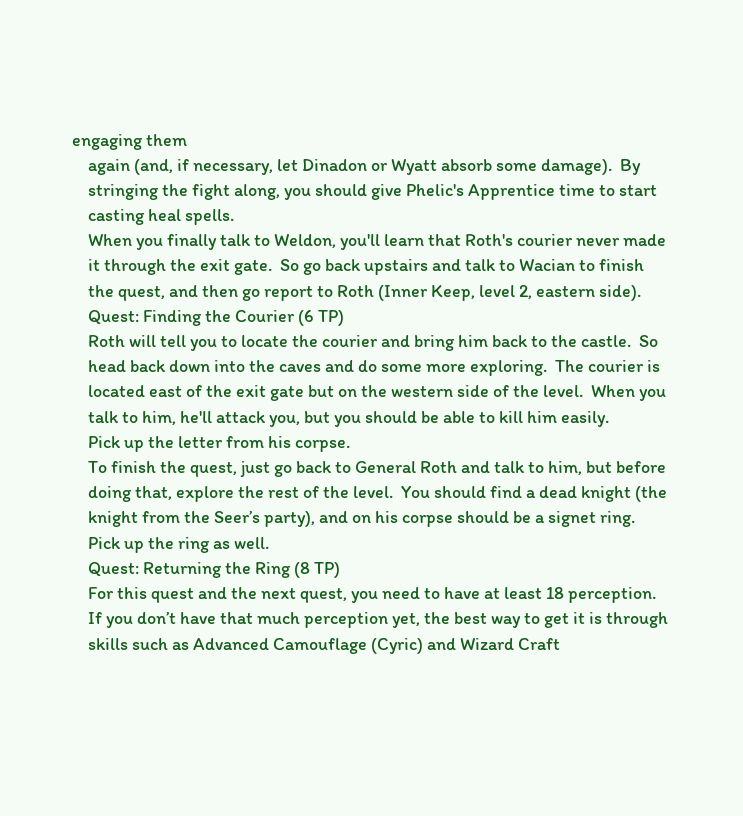engaging them
    again (and, if necessary, let Dinadon or Wyatt absorb some damage).  By
    stringing the fight along, you should give Phelic's Apprentice time to start
    casting heal spells.
    When you finally talk to Weldon, you'll learn that Roth's courier never made
    it through the exit gate.  So go back upstairs and talk to Wacian to finish
    the quest, and then go report to Roth (Inner Keep, level 2, eastern side).
    Quest: Finding the Courier (6 TP)
    Roth will tell you to locate the courier and bring him back to the castle.  So
    head back down into the caves and do some more exploring.  The courier is
    located east of the exit gate but on the western side of the level.  When you
    talk to him, he'll attack you, but you should be able to kill him easily.
    Pick up the letter from his corpse.
    To finish the quest, just go back to General Roth and talk to him, but before
    doing that, explore the rest of the level.  You should find a dead knight (the
    knight from the Seer’s party), and on his corpse should be a signet ring.
    Pick up the ring as well.
    Quest: Returning the Ring (8 TP)
    For this quest and the next quest, you need to have at least 18 perception.
    If you don’t have that much perception yet, the best way to get it is through
    skills such as Advanced Camouflage (Cyric) and Wizard Craft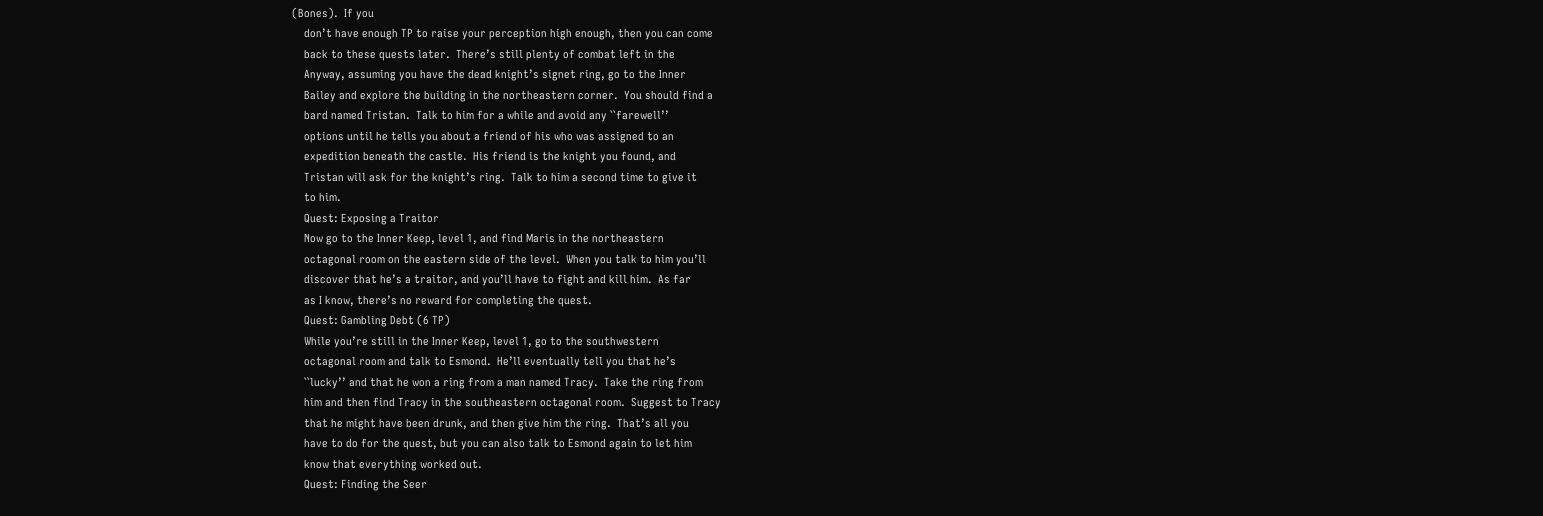(Bones).  If you
    don’t have enough TP to raise your perception high enough, then you can come
    back to these quests later.  There’s still plenty of combat left in the
    Anyway, assuming you have the dead knight’s signet ring, go to the Inner
    Bailey and explore the building in the northeastern corner.  You should find a
    bard named Tristan.  Talk to him for a while and avoid any ``farewell’’
    options until he tells you about a friend of his who was assigned to an
    expedition beneath the castle.  His friend is the knight you found, and
    Tristan will ask for the knight’s ring.  Talk to him a second time to give it
    to him.
    Quest: Exposing a Traitor
    Now go to the Inner Keep, level 1, and find Maris in the northeastern
    octagonal room on the eastern side of the level.  When you talk to him you’ll
    discover that he’s a traitor, and you’ll have to fight and kill him.  As far
    as I know, there’s no reward for completing the quest.
    Quest: Gambling Debt (6 TP)
    While you’re still in the Inner Keep, level 1, go to the southwestern
    octagonal room and talk to Esmond.  He’ll eventually tell you that he’s
    ``lucky’’ and that he won a ring from a man named Tracy.  Take the ring from
    him and then find Tracy in the southeastern octagonal room.  Suggest to Tracy
    that he might have been drunk, and then give him the ring.  That’s all you
    have to do for the quest, but you can also talk to Esmond again to let him
    know that everything worked out.
    Quest: Finding the Seer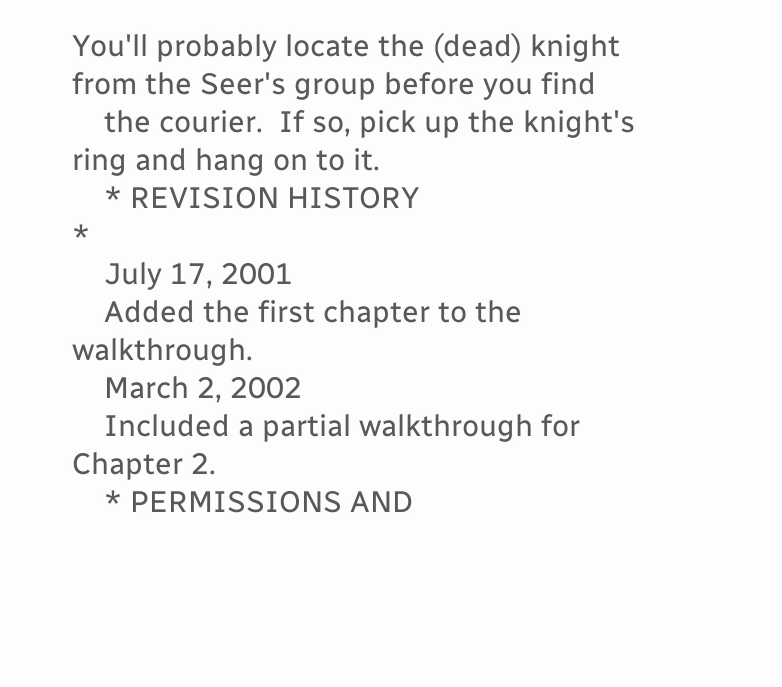You'll probably locate the (dead) knight from the Seer's group before you find
    the courier.  If so, pick up the knight's ring and hang on to it.
    * REVISION HISTORY                                                          *
    July 17, 2001
    Added the first chapter to the walkthrough.
    March 2, 2002
    Included a partial walkthrough for Chapter 2.
    * PERMISSIONS AND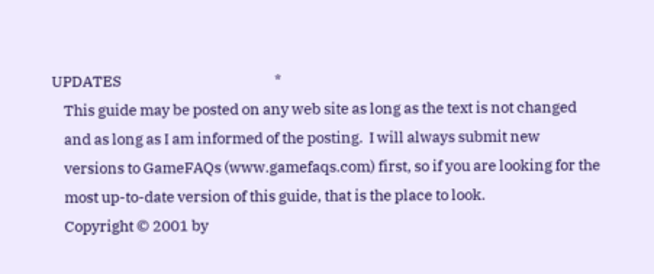UPDATES                                                   *
    This guide may be posted on any web site as long as the text is not changed
    and as long as I am informed of the posting.  I will always submit new
    versions to GameFAQs (www.gamefaqs.com) first, so if you are looking for the
    most up-to-date version of this guide, that is the place to look.
    Copyright © 2001 by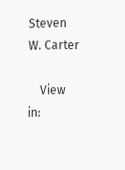Steven W. Carter

    View in: